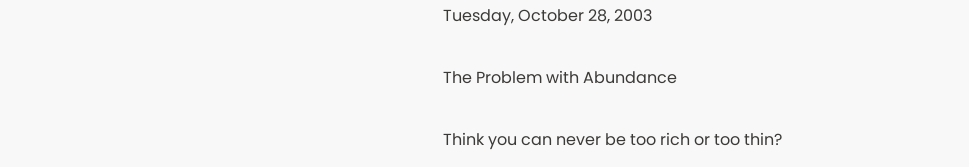Tuesday, October 28, 2003

The Problem with Abundance

Think you can never be too rich or too thin?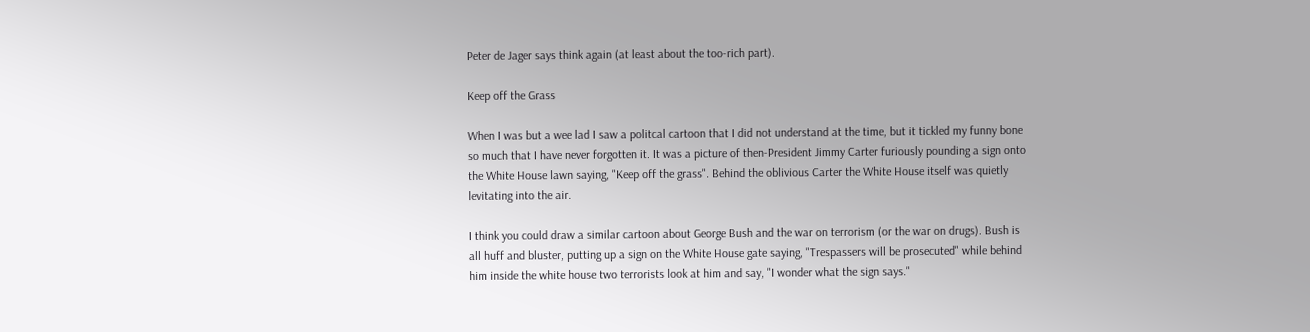Peter de Jager says think again (at least about the too-rich part).

Keep off the Grass

When I was but a wee lad I saw a politcal cartoon that I did not understand at the time, but it tickled my funny bone so much that I have never forgotten it. It was a picture of then-President Jimmy Carter furiously pounding a sign onto the White House lawn saying, "Keep off the grass". Behind the oblivious Carter the White House itself was quietly levitating into the air.

I think you could draw a similar cartoon about George Bush and the war on terrorism (or the war on drugs). Bush is all huff and bluster, putting up a sign on the White House gate saying, "Trespassers will be prosecuted" while behind him inside the white house two terrorists look at him and say, "I wonder what the sign says."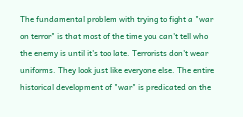The fundamental problem with trying to fight a "war on terror" is that most of the time you can't tell who the enemy is until it's too late. Terrorists don't wear uniforms. They look just like everyone else. The entire historical development of "war" is predicated on the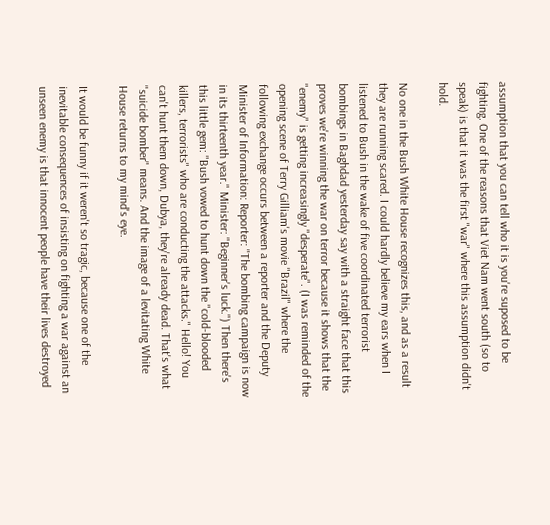assumption that you can tell who it is you're suposed to be fighting. One of the reasons that Viet Nam went south (so to speak) is that it was the first "war" where this assumption didn't hold.

No one in the Bush White House recognizes this, and as a result they are running scared. I could hardly believe my ears when I listened to Bush in the wake of five coordinated terrorist bombings in Baghdad yesterday say with a straight face that this proves we're winning the war on terror because it shows that the "enemy" is getting increasingly "desperate". (I was reminded of the opening scene of Terry Gilliam's movie "Brazil" where the following exchange occurs between a reporter and the Deputy Minister of Information: Reporter: "The bombing campaign is now in its thirteenth year." Minister: "Beginner's luck.") Then there's this little gem: "Bush vowed to hunt down the "cold-blooded killers, terrorists" who are conducting the attacks." Hello! You can't hunt them down, Dubya, they're already dead. That's what "suicide bomber" means. And the image of a levitating White House returns to my mind's eye.

It would be funny if it weren't so tragic, because one of the inevitable consequences of insisting on fighting a war against an unseen enemy is that innocent people have their lives destroyed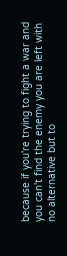because if you're trying to fight a war and you can't find the enemy you are left with no alternative but to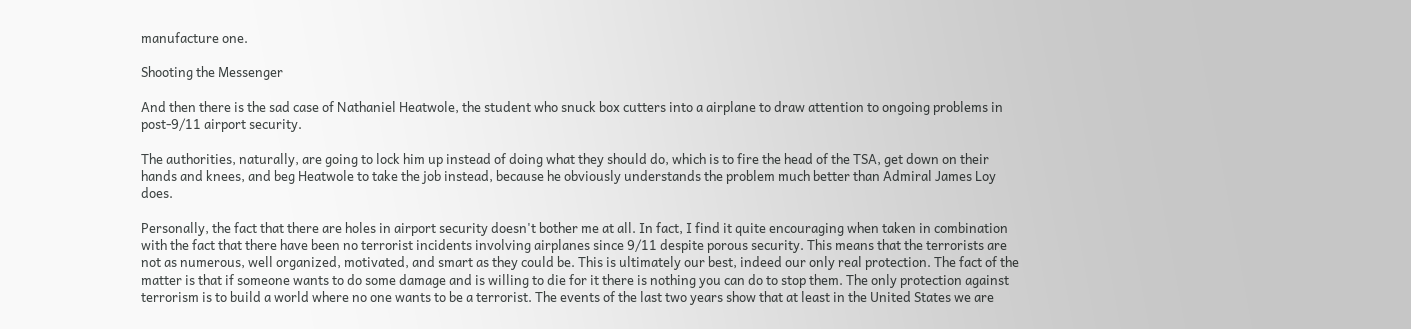manufacture one.

Shooting the Messenger

And then there is the sad case of Nathaniel Heatwole, the student who snuck box cutters into a airplane to draw attention to ongoing problems in post-9/11 airport security.

The authorities, naturally, are going to lock him up instead of doing what they should do, which is to fire the head of the TSA, get down on their hands and knees, and beg Heatwole to take the job instead, because he obviously understands the problem much better than Admiral James Loy does.

Personally, the fact that there are holes in airport security doesn't bother me at all. In fact, I find it quite encouraging when taken in combination with the fact that there have been no terrorist incidents involving airplanes since 9/11 despite porous security. This means that the terrorists are not as numerous, well organized, motivated, and smart as they could be. This is ultimately our best, indeed our only real protection. The fact of the matter is that if someone wants to do some damage and is willing to die for it there is nothing you can do to stop them. The only protection against terrorism is to build a world where no one wants to be a terrorist. The events of the last two years show that at least in the United States we are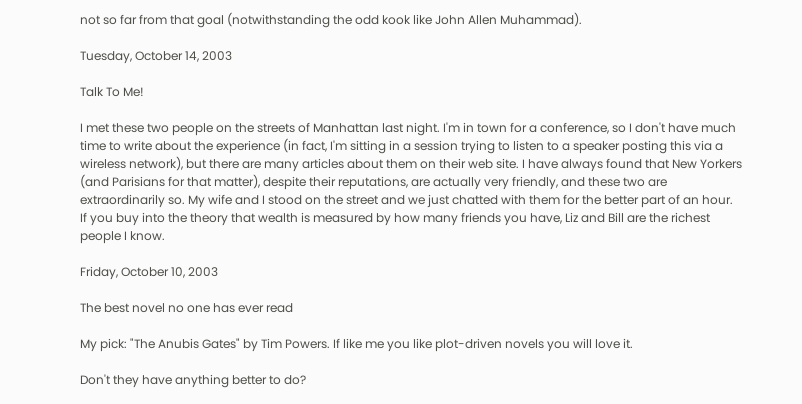not so far from that goal (notwithstanding the odd kook like John Allen Muhammad).

Tuesday, October 14, 2003

Talk To Me!

I met these two people on the streets of Manhattan last night. I'm in town for a conference, so I don't have much time to write about the experience (in fact, I'm sitting in a session trying to listen to a speaker posting this via a wireless network), but there are many articles about them on their web site. I have always found that New Yorkers (and Parisians for that matter), despite their reputations, are actually very friendly, and these two are extraordinarily so. My wife and I stood on the street and we just chatted with them for the better part of an hour. If you buy into the theory that wealth is measured by how many friends you have, Liz and Bill are the richest people I know.

Friday, October 10, 2003

The best novel no one has ever read

My pick: "The Anubis Gates" by Tim Powers. If like me you like plot-driven novels you will love it.

Don't they have anything better to do?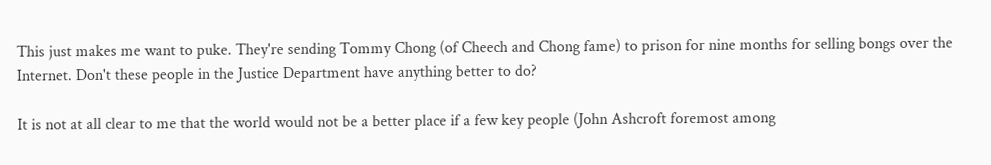This just makes me want to puke. They're sending Tommy Chong (of Cheech and Chong fame) to prison for nine months for selling bongs over the Internet. Don't these people in the Justice Department have anything better to do?

It is not at all clear to me that the world would not be a better place if a few key people (John Ashcroft foremost among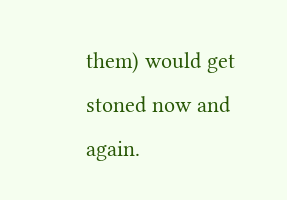them) would get stoned now and again.